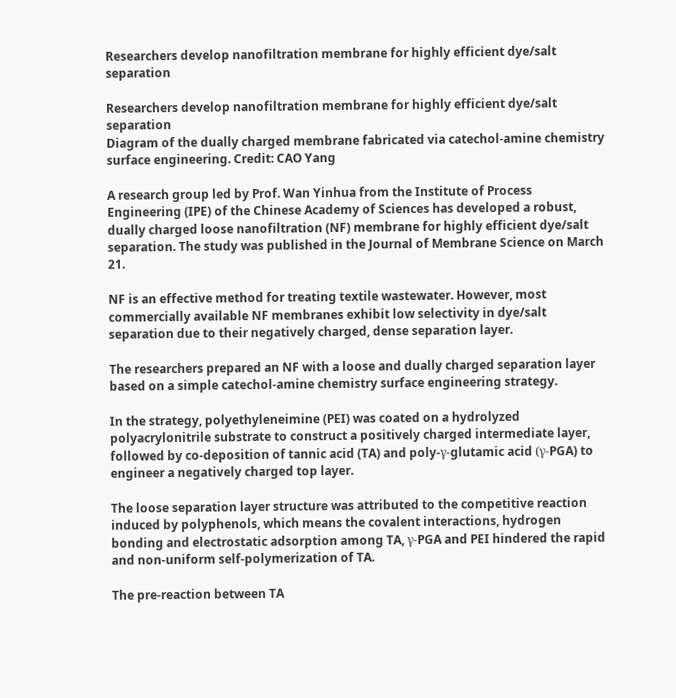Researchers develop nanofiltration membrane for highly efficient dye/salt separation

Researchers develop nanofiltration membrane for highly efficient dye/salt separation
Diagram of the dually charged membrane fabricated via catechol-amine chemistry surface engineering. Credit: CAO Yang

A research group led by Prof. Wan Yinhua from the Institute of Process Engineering (IPE) of the Chinese Academy of Sciences has developed a robust, dually charged loose nanofiltration (NF) membrane for highly efficient dye/salt separation. The study was published in the Journal of Membrane Science on March 21.

NF is an effective method for treating textile wastewater. However, most commercially available NF membranes exhibit low selectivity in dye/salt separation due to their negatively charged, dense separation layer.

The researchers prepared an NF with a loose and dually charged separation layer based on a simple catechol-amine chemistry surface engineering strategy.

In the strategy, polyethyleneimine (PEI) was coated on a hydrolyzed polyacrylonitrile substrate to construct a positively charged intermediate layer, followed by co-deposition of tannic acid (TA) and poly-γ-glutamic acid (γ-PGA) to engineer a negatively charged top layer.

The loose separation layer structure was attributed to the competitive reaction induced by polyphenols, which means the covalent interactions, hydrogen bonding and electrostatic adsorption among TA, γ-PGA and PEI hindered the rapid and non-uniform self-polymerization of TA.

The pre-reaction between TA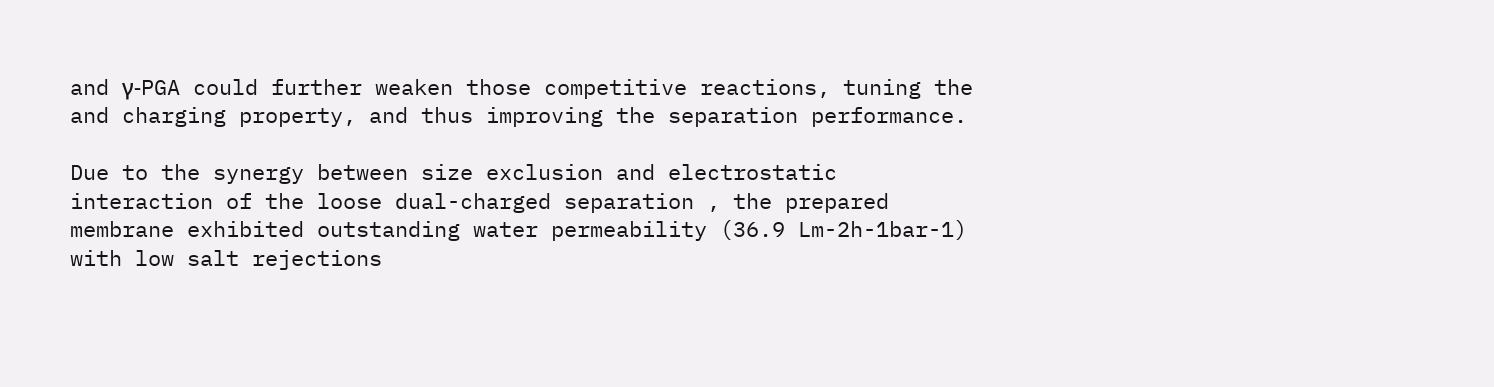and γ-PGA could further weaken those competitive reactions, tuning the and charging property, and thus improving the separation performance.

Due to the synergy between size exclusion and electrostatic interaction of the loose dual-charged separation , the prepared membrane exhibited outstanding water permeability (36.9 Lm-2h-1bar-1) with low salt rejections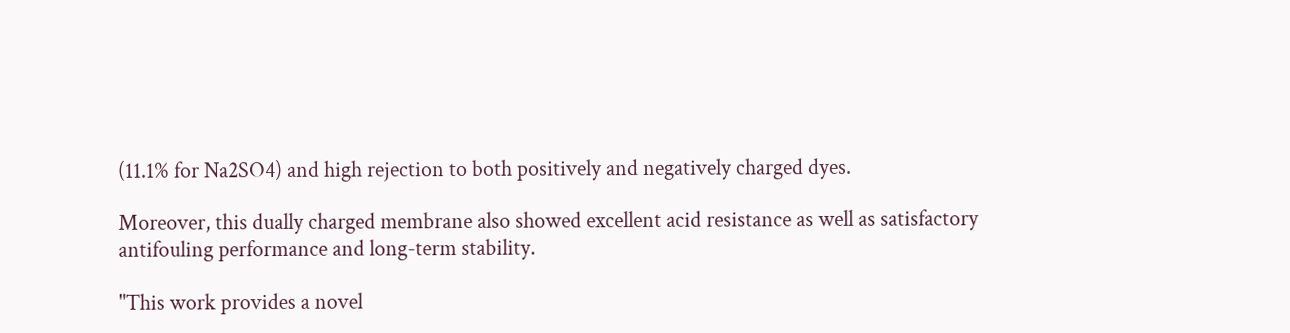(11.1% for Na2SO4) and high rejection to both positively and negatively charged dyes.

Moreover, this dually charged membrane also showed excellent acid resistance as well as satisfactory antifouling performance and long-term stability.

"This work provides a novel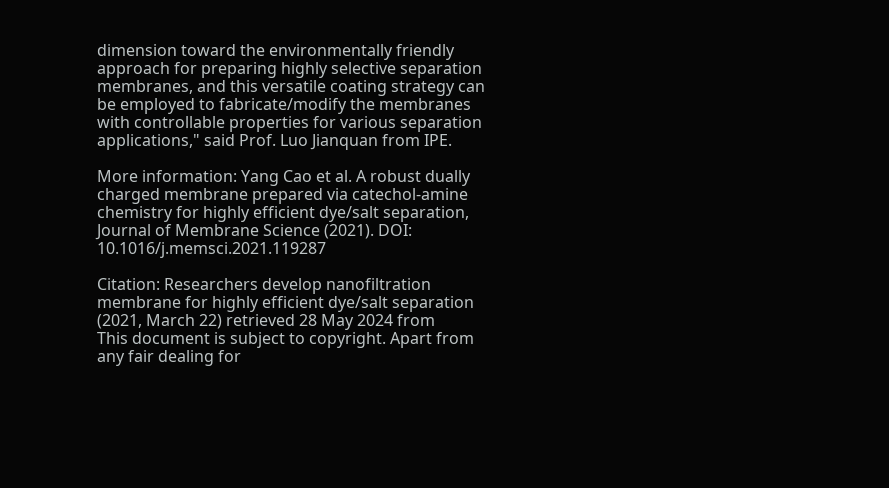dimension toward the environmentally friendly approach for preparing highly selective separation membranes, and this versatile coating strategy can be employed to fabricate/modify the membranes with controllable properties for various separation applications," said Prof. Luo Jianquan from IPE.

More information: Yang Cao et al. A robust dually charged membrane prepared via catechol-amine chemistry for highly efficient dye/salt separation, Journal of Membrane Science (2021). DOI: 10.1016/j.memsci.2021.119287

Citation: Researchers develop nanofiltration membrane for highly efficient dye/salt separation (2021, March 22) retrieved 28 May 2024 from
This document is subject to copyright. Apart from any fair dealing for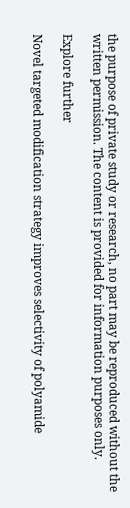the purpose of private study or research, no part may be reproduced without the written permission. The content is provided for information purposes only.

Explore further

Novel targeted modification strategy improves selectivity of polyamide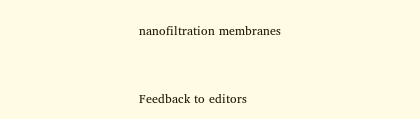nanofiltration membranes


Feedback to editors